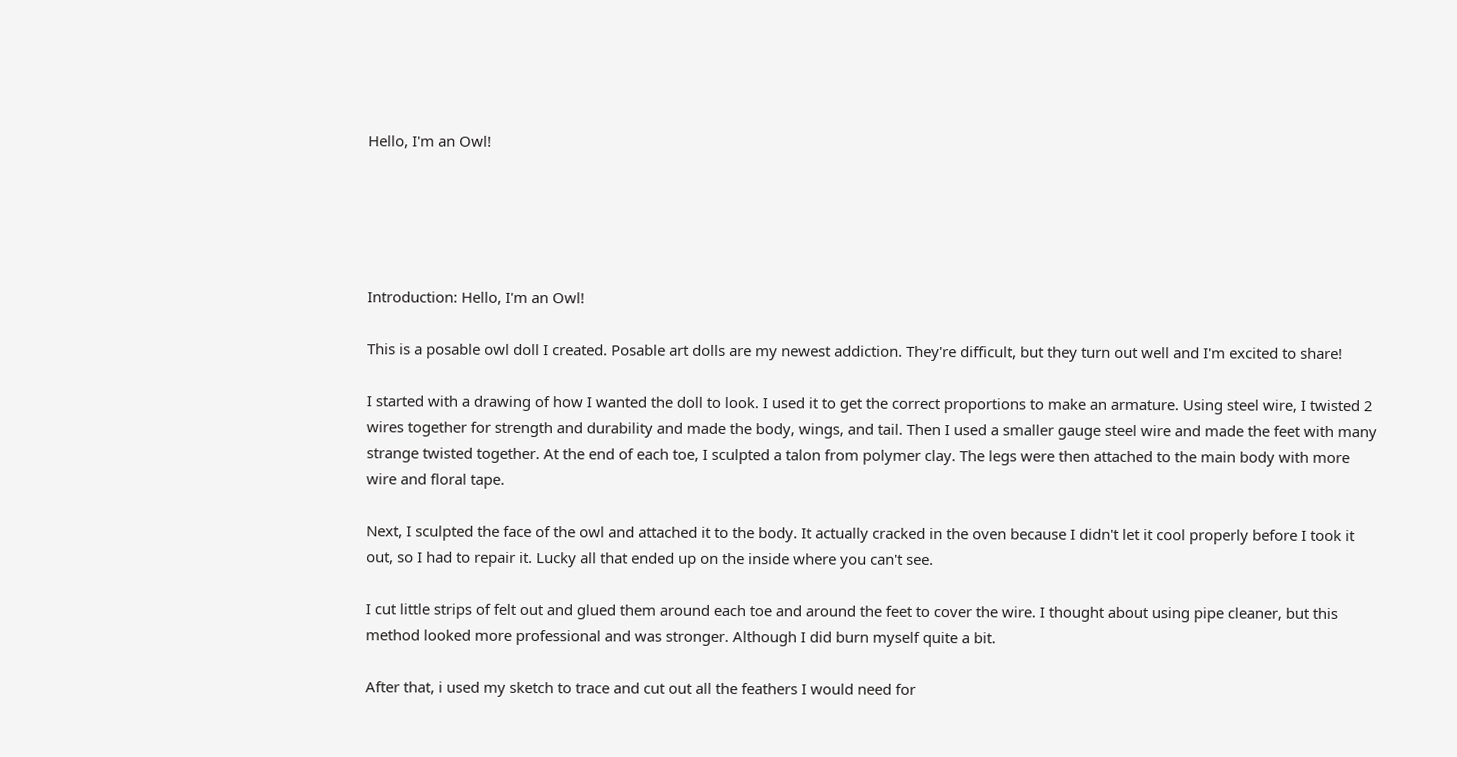Hello, I'm an Owl!





Introduction: Hello, I'm an Owl!

This is a posable owl doll I created. Posable art dolls are my newest addiction. They're difficult, but they turn out well and I'm excited to share!

I started with a drawing of how I wanted the doll to look. I used it to get the correct proportions to make an armature. Using steel wire, I twisted 2 wires together for strength and durability and made the body, wings, and tail. Then I used a smaller gauge steel wire and made the feet with many strange twisted together. At the end of each toe, I sculpted a talon from polymer clay. The legs were then attached to the main body with more wire and floral tape.

Next, I sculpted the face of the owl and attached it to the body. It actually cracked in the oven because I didn't let it cool properly before I took it out, so I had to repair it. Lucky all that ended up on the inside where you can't see.

I cut little strips of felt out and glued them around each toe and around the feet to cover the wire. I thought about using pipe cleaner, but this method looked more professional and was stronger. Although I did burn myself quite a bit.

After that, i used my sketch to trace and cut out all the feathers I would need for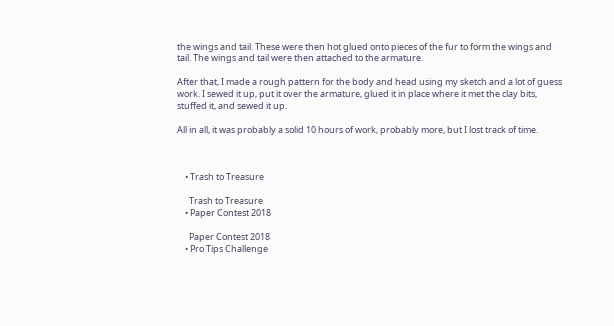the wings and tail. These were then hot glued onto pieces of the fur to form the wings and tail. The wings and tail were then attached to the armature.

After that, I made a rough pattern for the body and head using my sketch and a lot of guess work. I sewed it up, put it over the armature, glued it in place where it met the clay bits, stuffed it, and sewed it up.

All in all, it was probably a solid 10 hours of work, probably more, but I lost track of time.



    • Trash to Treasure

      Trash to Treasure
    • Paper Contest 2018

      Paper Contest 2018
    • Pro Tips Challenge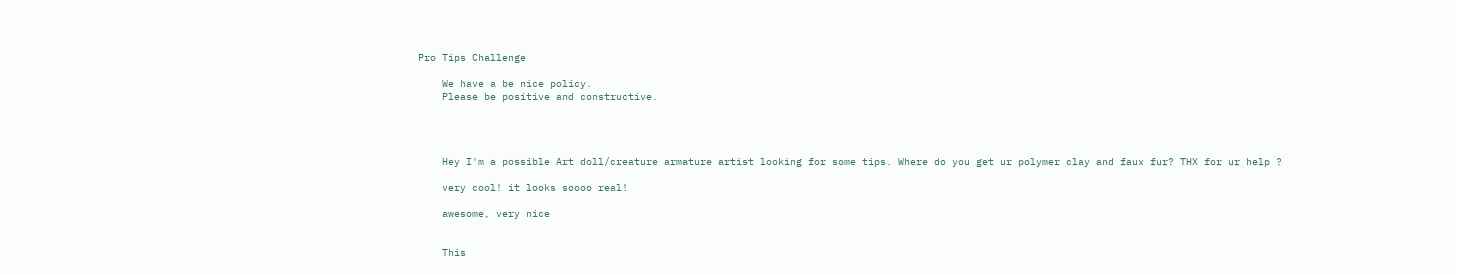Pro Tips Challenge

    We have a be nice policy.
    Please be positive and constructive.




    Hey I'm a possible Art doll/creature armature artist looking for some tips. Where do you get ur polymer clay and faux fur? THX for ur help ?

    very cool! it looks soooo real!

    awesome, very nice


    This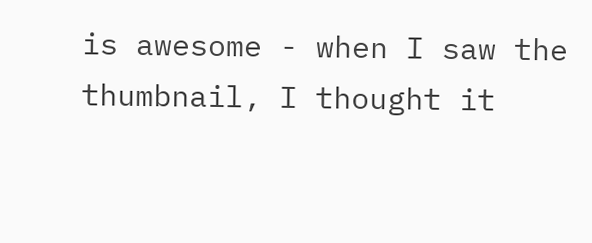is awesome - when I saw the thumbnail, I thought it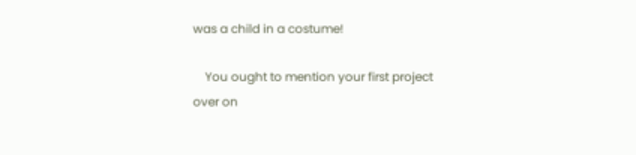was a child in a costume!

    You ought to mention your first project over on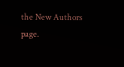the New Authors page.